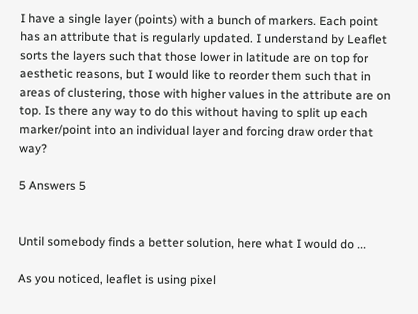I have a single layer (points) with a bunch of markers. Each point has an attribute that is regularly updated. I understand by Leaflet sorts the layers such that those lower in latitude are on top for aesthetic reasons, but I would like to reorder them such that in areas of clustering, those with higher values in the attribute are on top. Is there any way to do this without having to split up each marker/point into an individual layer and forcing draw order that way?

5 Answers 5


Until somebody finds a better solution, here what I would do ...

As you noticed, leaflet is using pixel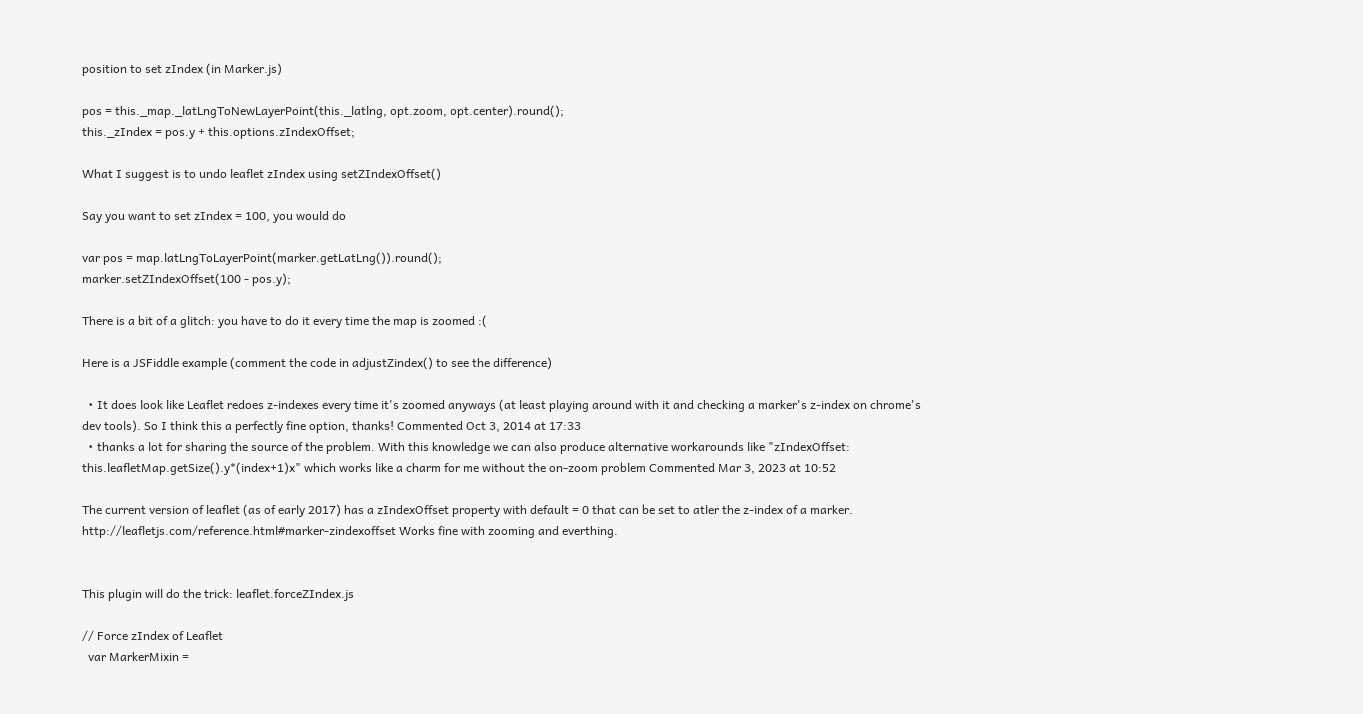position to set zIndex (in Marker.js)

pos = this._map._latLngToNewLayerPoint(this._latlng, opt.zoom, opt.center).round();
this._zIndex = pos.y + this.options.zIndexOffset;

What I suggest is to undo leaflet zIndex using setZIndexOffset()

Say you want to set zIndex = 100, you would do

var pos = map.latLngToLayerPoint(marker.getLatLng()).round();
marker.setZIndexOffset(100 - pos.y);

There is a bit of a glitch: you have to do it every time the map is zoomed :(

Here is a JSFiddle example (comment the code in adjustZindex() to see the difference)

  • It does look like Leaflet redoes z-indexes every time it's zoomed anyways (at least playing around with it and checking a marker's z-index on chrome's dev tools). So I think this a perfectly fine option, thanks! Commented Oct 3, 2014 at 17:33
  • thanks a lot for sharing the source of the problem. With this knowledge we can also produce alternative workarounds like "zIndexOffset: this.leafletMap.getSize().y*(index+1)x" which works like a charm for me without the on-zoom problem Commented Mar 3, 2023 at 10:52

The current version of leaflet (as of early 2017) has a zIndexOffset property with default = 0 that can be set to atler the z-index of a marker. http://leafletjs.com/reference.html#marker-zindexoffset Works fine with zooming and everthing.


This plugin will do the trick: leaflet.forceZIndex.js

// Force zIndex of Leaflet
  var MarkerMixin =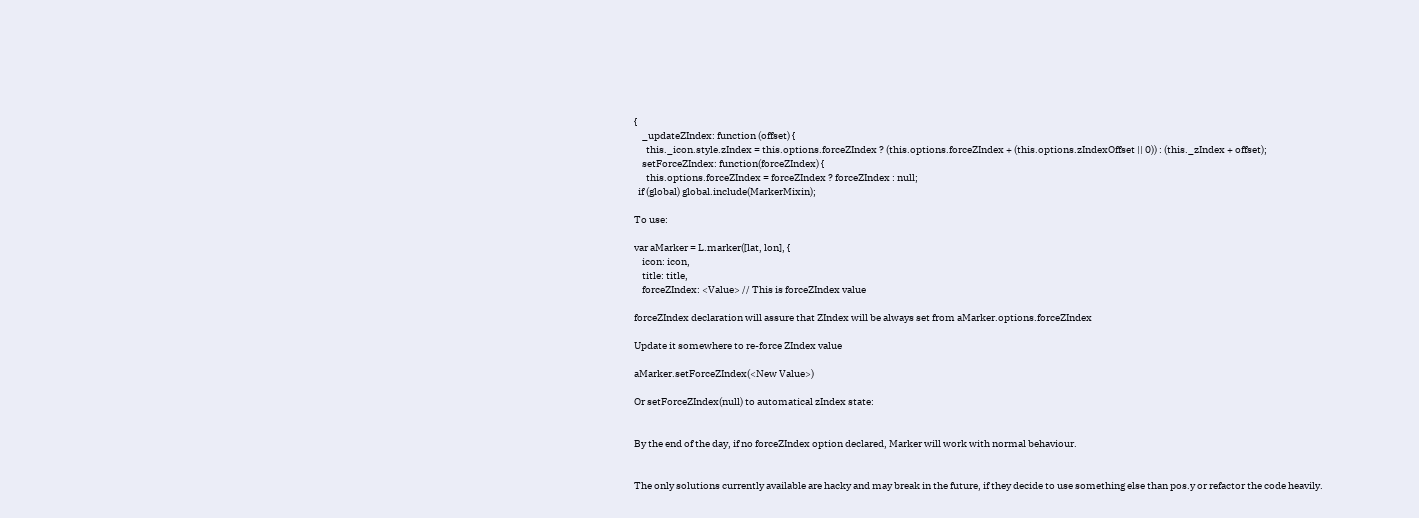{
    _updateZIndex: function (offset) {
      this._icon.style.zIndex = this.options.forceZIndex ? (this.options.forceZIndex + (this.options.zIndexOffset || 0)) : (this._zIndex + offset);
    setForceZIndex: function(forceZIndex) {
      this.options.forceZIndex = forceZIndex ? forceZIndex : null;
  if (global) global.include(MarkerMixin);

To use:

var aMarker = L.marker([lat, lon], {
    icon: icon,
    title: title,
    forceZIndex: <Value> // This is forceZIndex value

forceZIndex declaration will assure that ZIndex will be always set from aMarker.options.forceZIndex

Update it somewhere to re-force ZIndex value

aMarker.setForceZIndex(<New Value>)

Or setForceZIndex(null) to automatical zIndex state:


By the end of the day, if no forceZIndex option declared, Marker will work with normal behaviour.


The only solutions currently available are hacky and may break in the future, if they decide to use something else than pos.y or refactor the code heavily.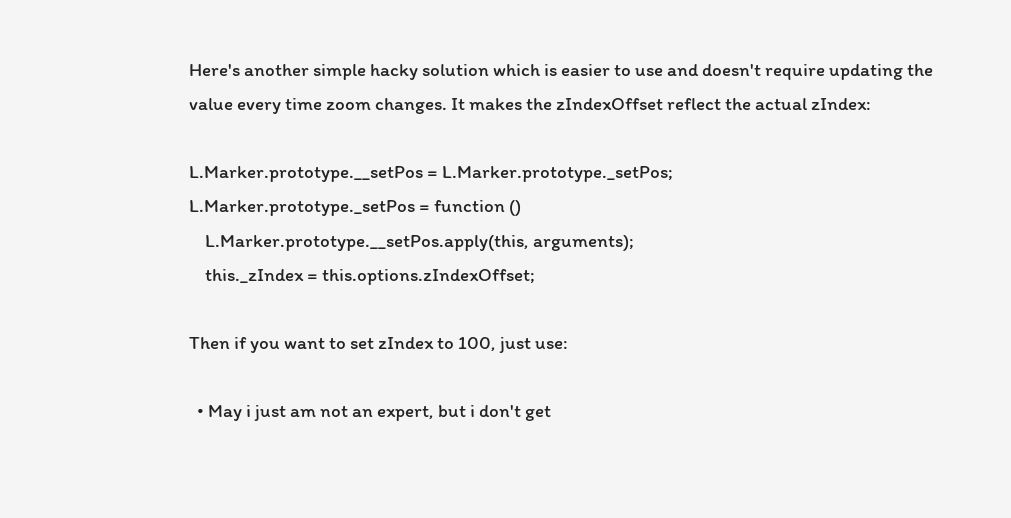Here's another simple hacky solution which is easier to use and doesn't require updating the value every time zoom changes. It makes the zIndexOffset reflect the actual zIndex:

L.Marker.prototype.__setPos = L.Marker.prototype._setPos;
L.Marker.prototype._setPos = function ()
    L.Marker.prototype.__setPos.apply(this, arguments);
    this._zIndex = this.options.zIndexOffset;

Then if you want to set zIndex to 100, just use:

  • May i just am not an expert, but i don't get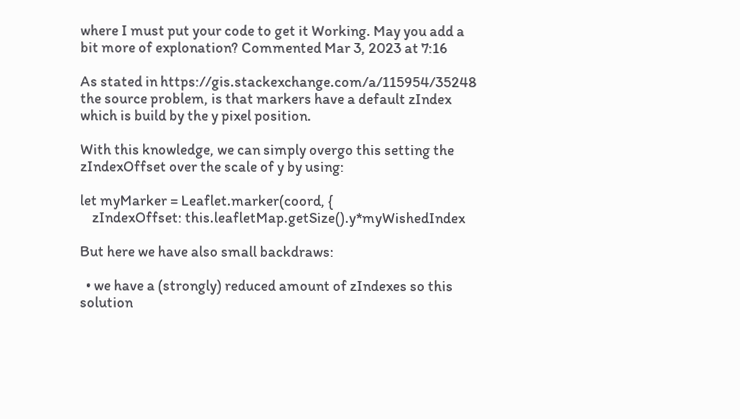where I must put your code to get it Working. May you add a bit more of explonation? Commented Mar 3, 2023 at 7:16

As stated in https://gis.stackexchange.com/a/115954/35248 the source problem, is that markers have a default zIndex which is build by the y pixel position.

With this knowledge, we can simply overgo this setting the zIndexOffset over the scale of y by using:

let myMarker = Leaflet.marker(coord, {
    zIndexOffset: this.leafletMap.getSize().y*myWishedIndex

But here we have also small backdraws:

  • we have a (strongly) reduced amount of zIndexes so this solution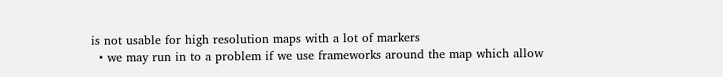is not usable for high resolution maps with a lot of markers
  • we may run in to a problem if we use frameworks around the map which allow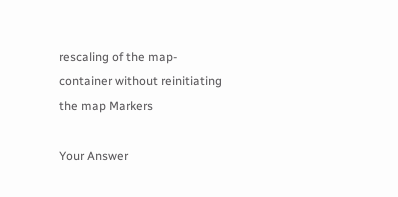rescaling of the map-container without reinitiating the map Markers

Your Answer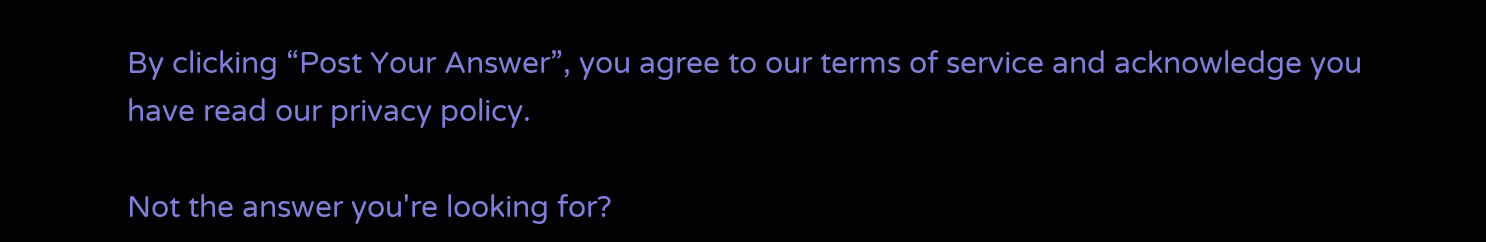By clicking “Post Your Answer”, you agree to our terms of service and acknowledge you have read our privacy policy.

Not the answer you're looking for?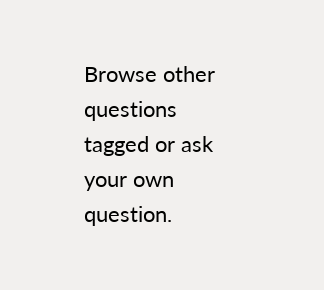Browse other questions tagged or ask your own question.